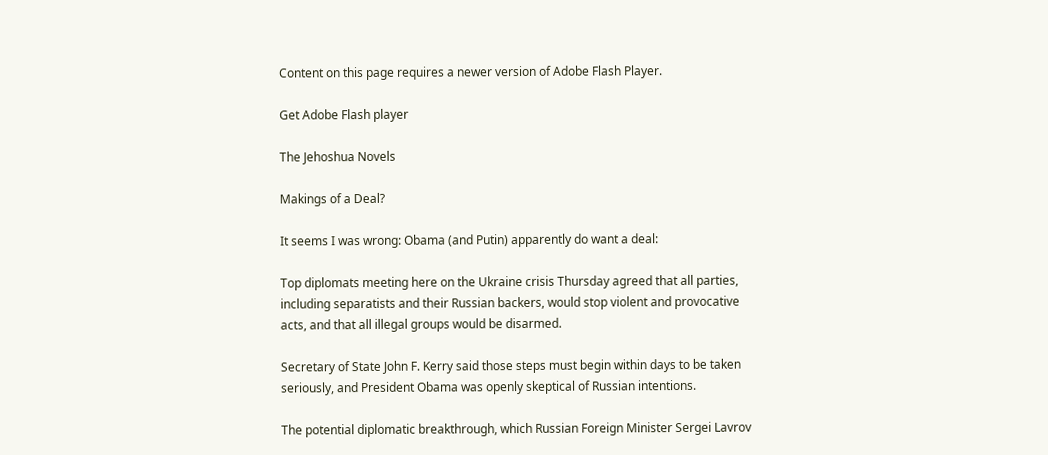Content on this page requires a newer version of Adobe Flash Player.

Get Adobe Flash player

The Jehoshua Novels

Makings of a Deal?

It seems I was wrong: Obama (and Putin) apparently do want a deal:

Top diplomats meeting here on the Ukraine crisis Thursday agreed that all parties, including separatists and their Russian backers, would stop violent and provocative acts, and that all illegal groups would be disarmed.

Secretary of State John F. Kerry said those steps must begin within days to be taken seriously, and President Obama was openly skeptical of Russian intentions.

The potential diplomatic breakthrough, which Russian Foreign Minister Sergei Lavrov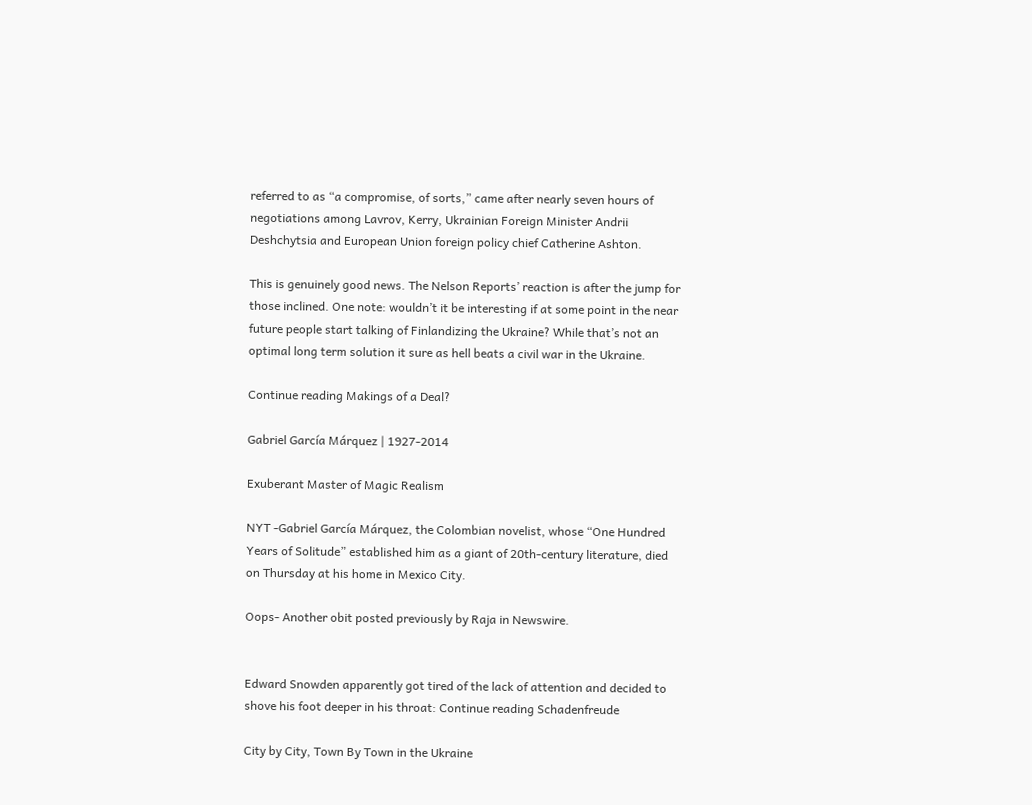referred to as “a compromise, of sorts,” came after nearly seven hours of negotiations among Lavrov, Kerry, Ukrainian Foreign Minister Andrii Deshchytsia and European Union foreign policy chief Catherine Ashton.

This is genuinely good news. The Nelson Reports’ reaction is after the jump for those inclined. One note: wouldn’t it be interesting if at some point in the near future people start talking of Finlandizing the Ukraine? While that’s not an optimal long term solution it sure as hell beats a civil war in the Ukraine.

Continue reading Makings of a Deal?

Gabriel García Márquez | 1927-2014

Exuberant Master of Magic Realism

NYT -Gabriel García Márquez, the Colombian novelist, whose “One Hundred Years of Solitude” established him as a giant of 20th-century literature, died on Thursday at his home in Mexico City.

Oops- Another obit posted previously by Raja in Newswire.


Edward Snowden apparently got tired of the lack of attention and decided to shove his foot deeper in his throat: Continue reading Schadenfreude

City by City, Town By Town in the Ukraine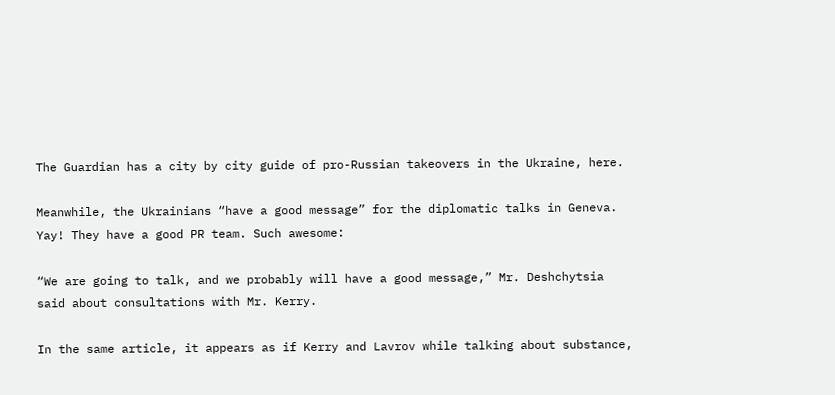The Guardian has a city by city guide of pro-Russian takeovers in the Ukraine, here.

Meanwhile, the Ukrainians “have a good message” for the diplomatic talks in Geneva. Yay! They have a good PR team. Such awesome:

“We are going to talk, and we probably will have a good message,” Mr. Deshchytsia said about consultations with Mr. Kerry.

In the same article, it appears as if Kerry and Lavrov while talking about substance,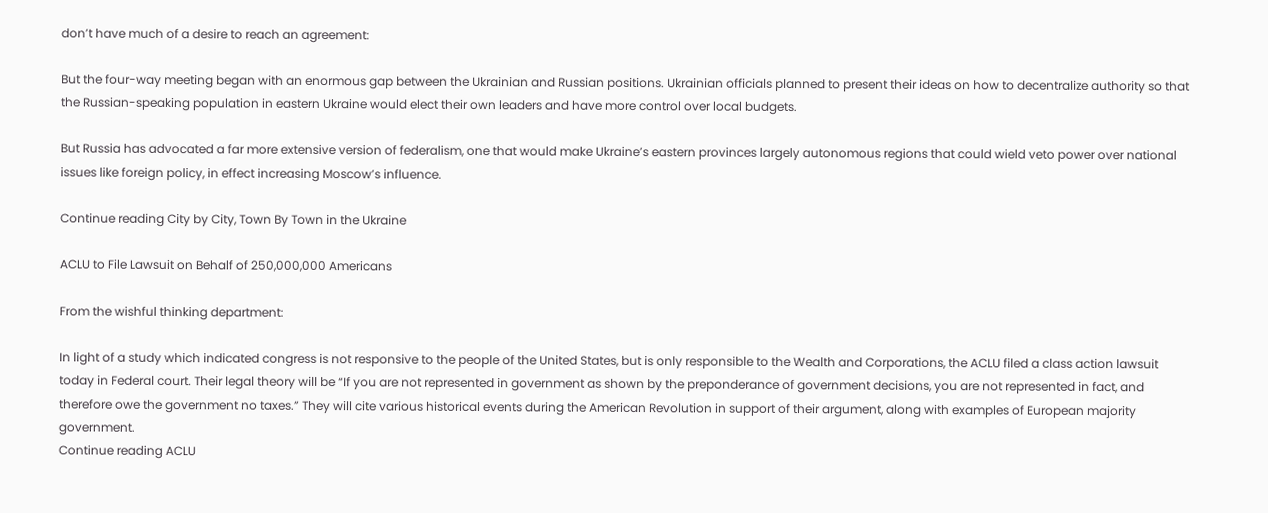don’t have much of a desire to reach an agreement:

But the four-way meeting began with an enormous gap between the Ukrainian and Russian positions. Ukrainian officials planned to present their ideas on how to decentralize authority so that the Russian-speaking population in eastern Ukraine would elect their own leaders and have more control over local budgets.

But Russia has advocated a far more extensive version of federalism, one that would make Ukraine’s eastern provinces largely autonomous regions that could wield veto power over national issues like foreign policy, in effect increasing Moscow’s influence.

Continue reading City by City, Town By Town in the Ukraine

ACLU to File Lawsuit on Behalf of 250,000,000 Americans

From the wishful thinking department:

In light of a study which indicated congress is not responsive to the people of the United States, but is only responsible to the Wealth and Corporations, the ACLU filed a class action lawsuit today in Federal court. Their legal theory will be “If you are not represented in government as shown by the preponderance of government decisions, you are not represented in fact, and therefore owe the government no taxes.” They will cite various historical events during the American Revolution in support of their argument, along with examples of European majority government.
Continue reading ACLU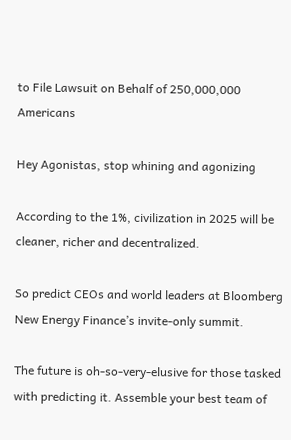to File Lawsuit on Behalf of 250,000,000 Americans

Hey Agonistas, stop whining and agonizing

According to the 1%, civilization in 2025 will be cleaner, richer and decentralized.

So predict CEOs and world leaders at Bloomberg New Energy Finance’s invite-only summit.

The future is oh-so-very-elusive for those tasked with predicting it. Assemble your best team of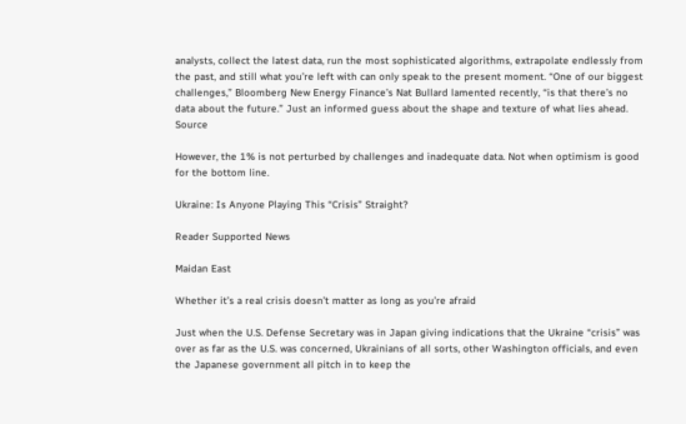analysts, collect the latest data, run the most sophisticated algorithms, extrapolate endlessly from the past, and still what you’re left with can only speak to the present moment. “One of our biggest challenges,” Bloomberg New Energy Finance’s Nat Bullard lamented recently, “is that there’s no data about the future.” Just an informed guess about the shape and texture of what lies ahead. Source

However, the 1% is not perturbed by challenges and inadequate data. Not when optimism is good for the bottom line.

Ukraine: Is Anyone Playing This “Crisis” Straight?

Reader Supported News

Maidan East

Whether it’s a real crisis doesn’t matter as long as you’re afraid

Just when the U.S. Defense Secretary was in Japan giving indications that the Ukraine “crisis” was over as far as the U.S. was concerned, Ukrainians of all sorts, other Washington officials, and even the Japanese government all pitch in to keep the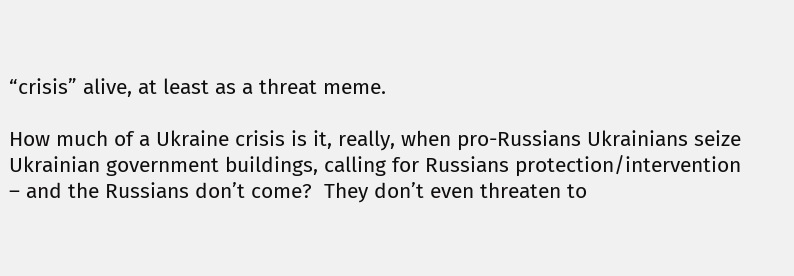“crisis” alive, at least as a threat meme.

How much of a Ukraine crisis is it, really, when pro-Russians Ukrainians seize Ukrainian government buildings, calling for Russians protection/intervention – and the Russians don’t come?  They don’t even threaten to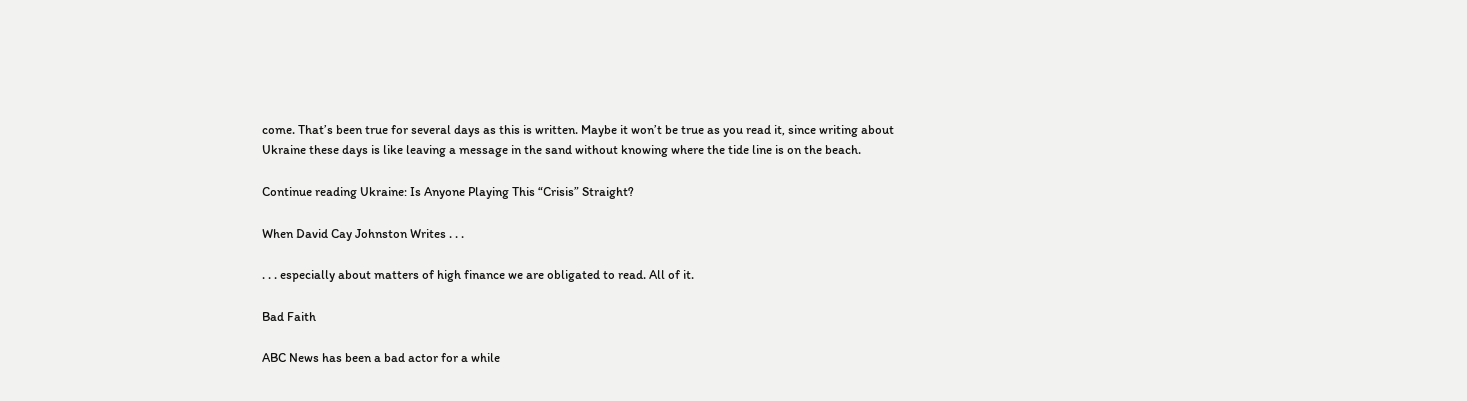come. That’s been true for several days as this is written. Maybe it won’t be true as you read it, since writing about Ukraine these days is like leaving a message in the sand without knowing where the tide line is on the beach.

Continue reading Ukraine: Is Anyone Playing This “Crisis” Straight?

When David Cay Johnston Writes . . .

. . . especially about matters of high finance we are obligated to read. All of it.

Bad Faith

ABC News has been a bad actor for a while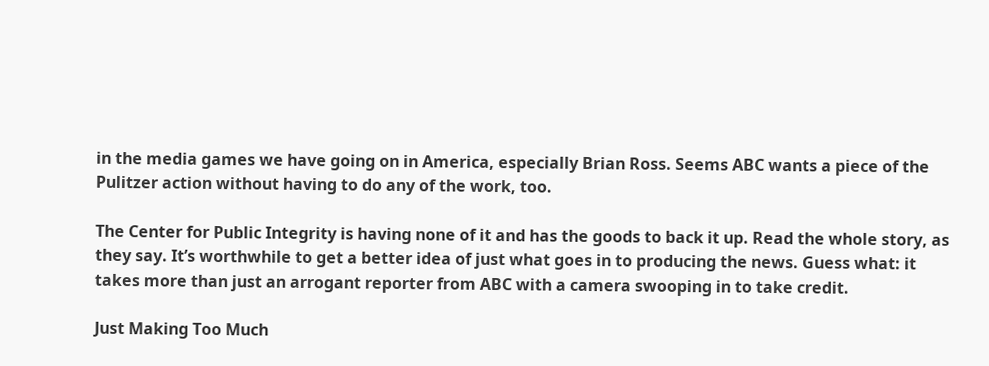in the media games we have going on in America, especially Brian Ross. Seems ABC wants a piece of the Pulitzer action without having to do any of the work, too.

The Center for Public Integrity is having none of it and has the goods to back it up. Read the whole story, as they say. It’s worthwhile to get a better idea of just what goes in to producing the news. Guess what: it takes more than just an arrogant reporter from ABC with a camera swooping in to take credit.

Just Making Too Much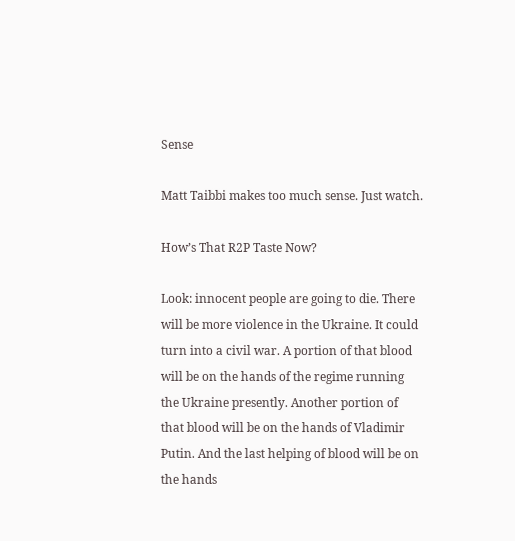Sense

Matt Taibbi makes too much sense. Just watch.

How’s That R2P Taste Now?

Look: innocent people are going to die. There will be more violence in the Ukraine. It could turn into a civil war. A portion of that blood will be on the hands of the regime running the Ukraine presently. Another portion of that blood will be on the hands of Vladimir Putin. And the last helping of blood will be on the hands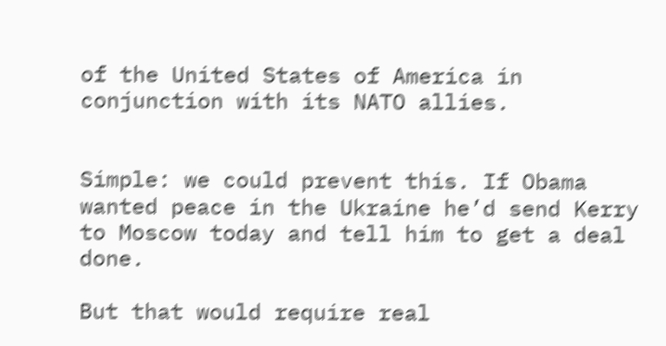of the United States of America in conjunction with its NATO allies.


Simple: we could prevent this. If Obama wanted peace in the Ukraine he’d send Kerry to Moscow today and tell him to get a deal done.

But that would require real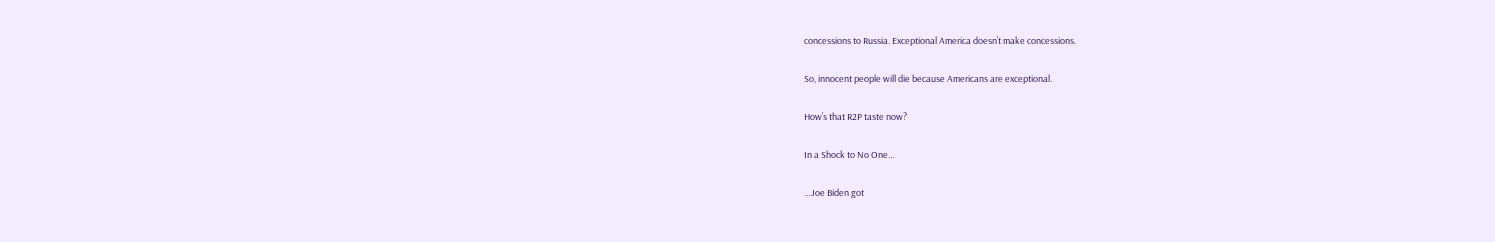concessions to Russia. Exceptional America doesn’t make concessions.

So, innocent people will die because Americans are exceptional.

How’s that R2P taste now?

In a Shock to No One…

…Joe Biden got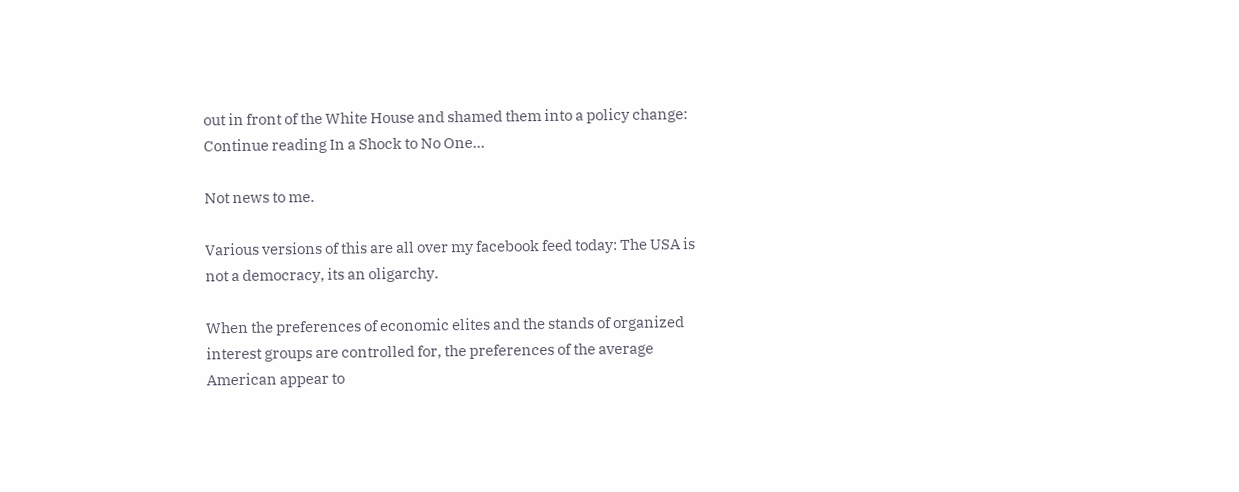out in front of the White House and shamed them into a policy change: Continue reading In a Shock to No One…

Not news to me.

Various versions of this are all over my facebook feed today: The USA is not a democracy, its an oligarchy.

When the preferences of economic elites and the stands of organized interest groups are controlled for, the preferences of the average American appear to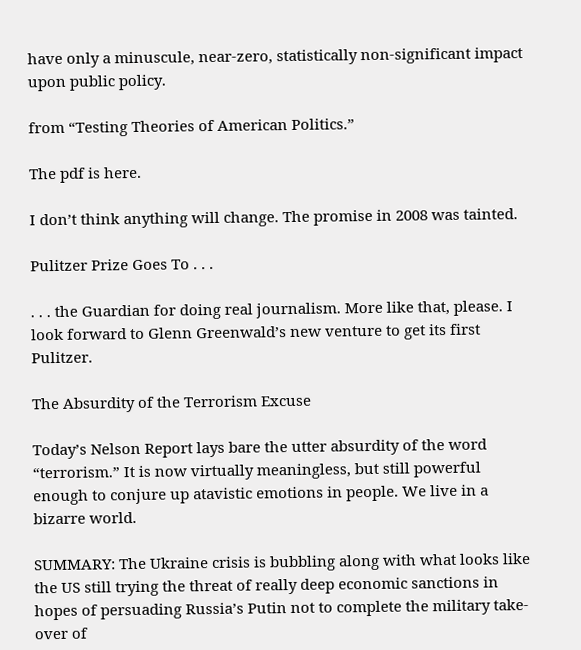have only a minuscule, near-zero, statistically non-significant impact upon public policy.

from “Testing Theories of American Politics.”

The pdf is here.

I don’t think anything will change. The promise in 2008 was tainted.

Pulitzer Prize Goes To . . .

. . . the Guardian for doing real journalism. More like that, please. I look forward to Glenn Greenwald’s new venture to get its first Pulitzer.

The Absurdity of the Terrorism Excuse

Today’s Nelson Report lays bare the utter absurdity of the word “terrorism.” It is now virtually meaningless, but still powerful enough to conjure up atavistic emotions in people. We live in a bizarre world.

SUMMARY: The Ukraine crisis is bubbling along with what looks like the US still trying the threat of really deep economic sanctions in hopes of persuading Russia’s Putin not to complete the military take-over of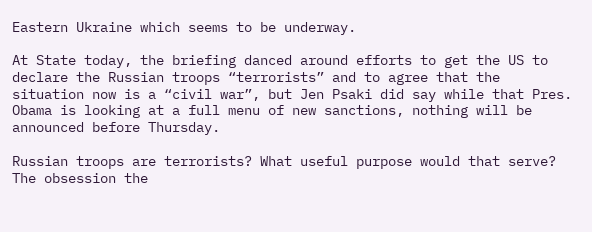Eastern Ukraine which seems to be underway.

At State today, the briefing danced around efforts to get the US to declare the Russian troops “terrorists” and to agree that the situation now is a “civil war”, but Jen Psaki did say while that Pres. Obama is looking at a full menu of new sanctions, nothing will be announced before Thursday.

Russian troops are terrorists? What useful purpose would that serve? The obsession the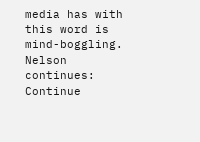media has with this word is mind-boggling. Nelson continues:  Continue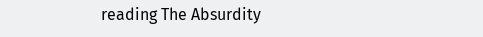reading The Absurdity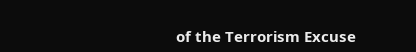of the Terrorism Excuse